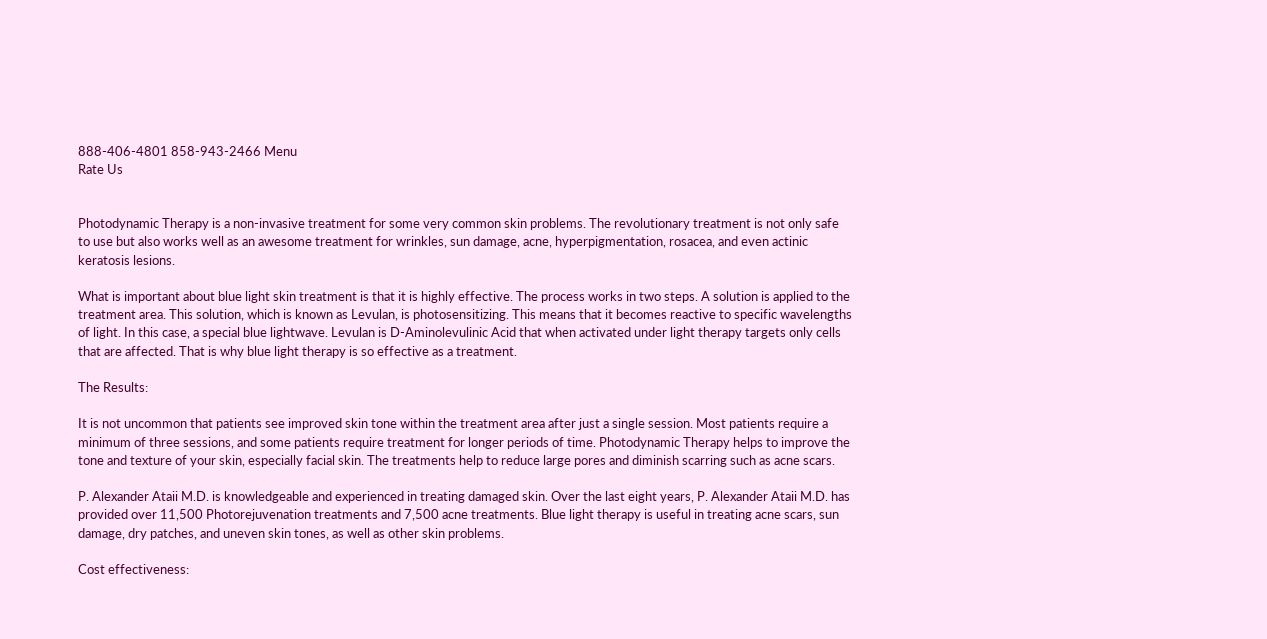888-406-4801 858-943-2466 Menu
Rate Us


Photodynamic Therapy is a non-invasive treatment for some very common skin problems. The revolutionary treatment is not only safe to use but also works well as an awesome treatment for wrinkles, sun damage, acne, hyperpigmentation, rosacea, and even actinic keratosis lesions.

What is important about blue light skin treatment is that it is highly effective. The process works in two steps. A solution is applied to the treatment area. This solution, which is known as Levulan, is photosensitizing. This means that it becomes reactive to specific wavelengths of light. In this case, a special blue lightwave. Levulan is D-Aminolevulinic Acid that when activated under light therapy targets only cells that are affected. That is why blue light therapy is so effective as a treatment.

The Results:

It is not uncommon that patients see improved skin tone within the treatment area after just a single session. Most patients require a minimum of three sessions, and some patients require treatment for longer periods of time. Photodynamic Therapy helps to improve the tone and texture of your skin, especially facial skin. The treatments help to reduce large pores and diminish scarring such as acne scars.

P. Alexander Ataii M.D. is knowledgeable and experienced in treating damaged skin. Over the last eight years, P. Alexander Ataii M.D. has provided over 11,500 Photorejuvenation treatments and 7,500 acne treatments. Blue light therapy is useful in treating acne scars, sun damage, dry patches, and uneven skin tones, as well as other skin problems.

Cost effectiveness: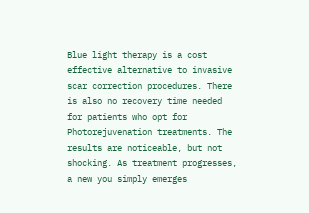Blue light therapy is a cost effective alternative to invasive scar correction procedures. There is also no recovery time needed for patients who opt for Photorejuvenation treatments. The results are noticeable, but not shocking. As treatment progresses, a new you simply emerges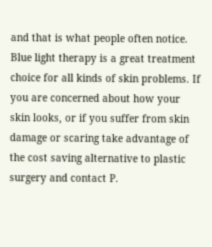and that is what people often notice. Blue light therapy is a great treatment choice for all kinds of skin problems. If you are concerned about how your skin looks, or if you suffer from skin damage or scaring take advantage of the cost saving alternative to plastic surgery and contact P.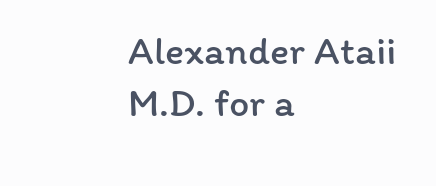Alexander Ataii M.D. for a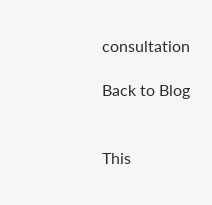consultation

Back to Blog


This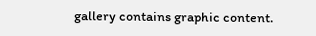gallery contains graphic content.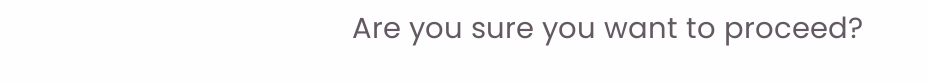Are you sure you want to proceed?